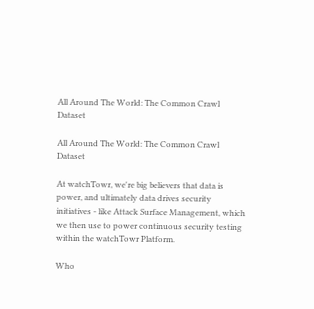All Around The World: The Common Crawl Dataset

All Around The World: The Common Crawl Dataset

At watchTowr, we're big believers that data is power, and ultimately data drives security initiatives - like Attack Surface Management, which we then use to power continuous security testing within the watchTowr Platform.

Who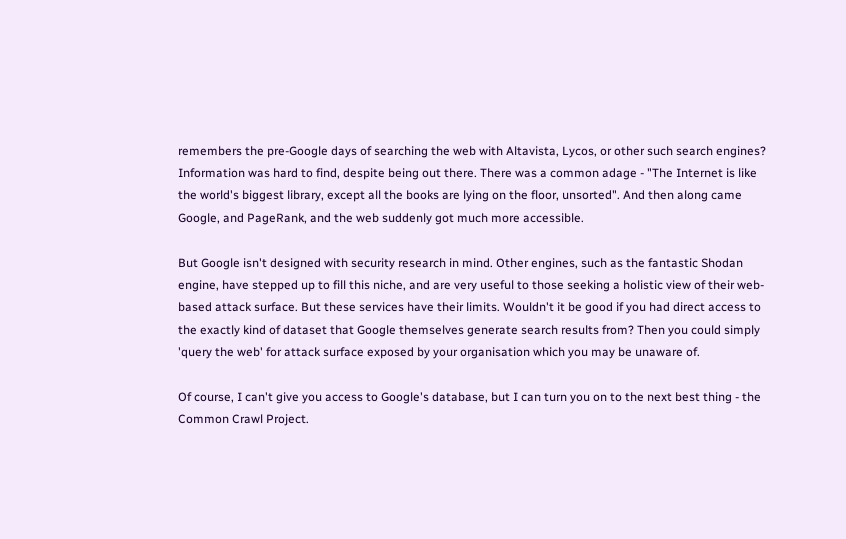remembers the pre-Google days of searching the web with Altavista, Lycos, or other such search engines? Information was hard to find, despite being out there. There was a common adage - "The Internet is like the world's biggest library, except all the books are lying on the floor, unsorted". And then along came Google, and PageRank, and the web suddenly got much more accessible.

But Google isn't designed with security research in mind. Other engines, such as the fantastic Shodan engine, have stepped up to fill this niche, and are very useful to those seeking a holistic view of their web-based attack surface. But these services have their limits. Wouldn't it be good if you had direct access to the exactly kind of dataset that Google themselves generate search results from? Then you could simply 'query the web' for attack surface exposed by your organisation which you may be unaware of.

Of course, I can't give you access to Google's database, but I can turn you on to the next best thing - the Common Crawl Project.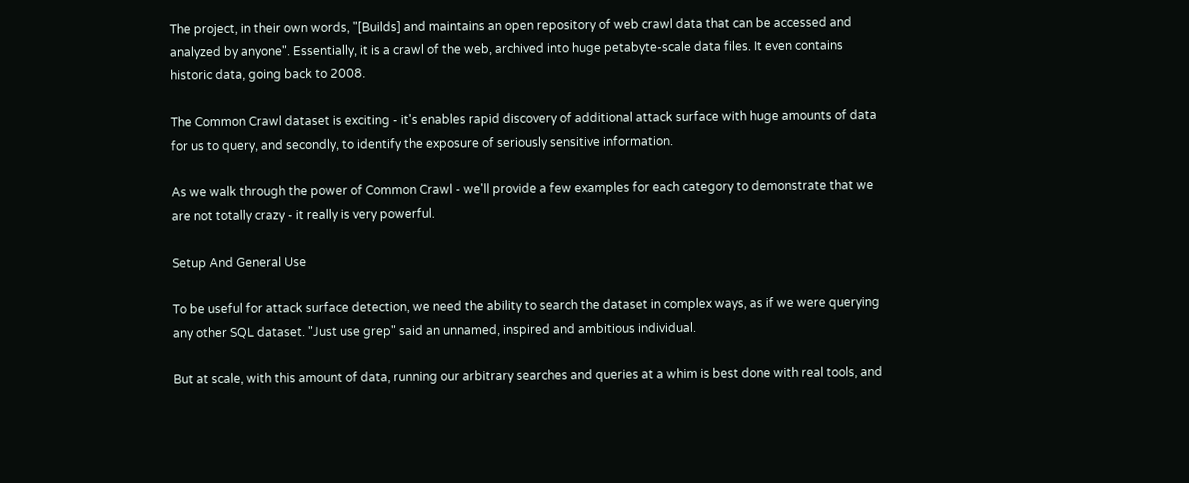The project, in their own words, "[Builds] and maintains an open repository of web crawl data that can be accessed and analyzed by anyone". Essentially, it is a crawl of the web, archived into huge petabyte-scale data files. It even contains historic data, going back to 2008.

The Common Crawl dataset is exciting - it's enables rapid discovery of additional attack surface with huge amounts of data for us to query, and secondly, to identify the exposure of seriously sensitive information.

As we walk through the power of Common Crawl - we'll provide a few examples for each category to demonstrate that we are not totally crazy - it really is very powerful.

Setup And General Use

To be useful for attack surface detection, we need the ability to search the dataset in complex ways, as if we were querying any other SQL dataset. "Just use grep" said an unnamed, inspired and ambitious individual.

But at scale, with this amount of data, running our arbitrary searches and queries at a whim is best done with real tools, and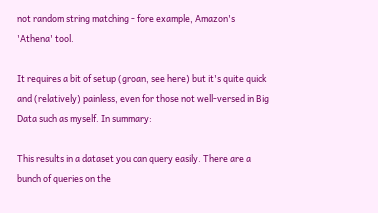not random string matching - fore example, Amazon's 'Athena' tool.

It requires a bit of setup (groan, see here) but it's quite quick and (relatively) painless, even for those not well-versed in Big Data such as myself. In summary:

This results in a dataset you can query easily. There are a bunch of queries on the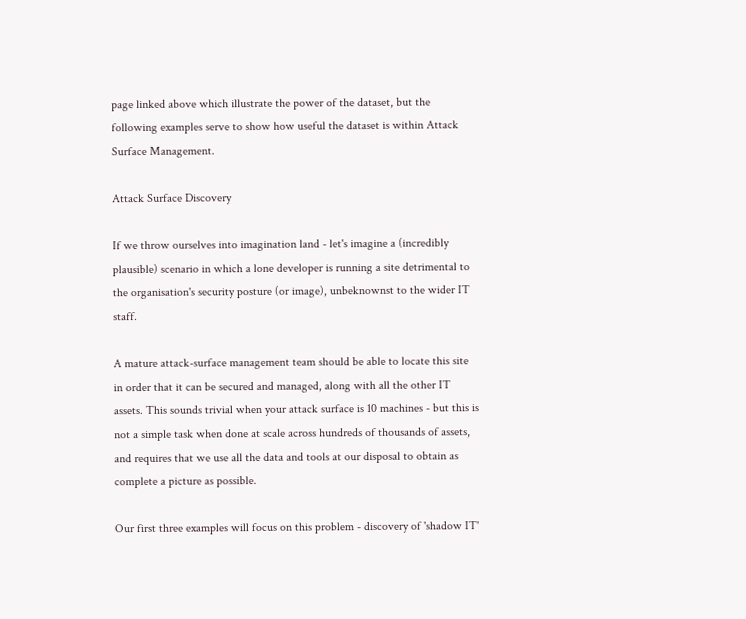page linked above which illustrate the power of the dataset, but the following examples serve to show how useful the dataset is within Attack Surface Management.

Attack Surface Discovery

If we throw ourselves into imagination land - let's imagine a (incredibly plausible) scenario in which a lone developer is running a site detrimental to the organisation's security posture (or image), unbeknownst to the wider IT staff.

A mature attack-surface management team should be able to locate this site in order that it can be secured and managed, along with all the other IT assets. This sounds trivial when your attack surface is 10 machines - but this is not a simple task when done at scale across hundreds of thousands of assets, and requires that we use all the data and tools at our disposal to obtain as complete a picture as possible.

Our first three examples will focus on this problem - discovery of 'shadow IT'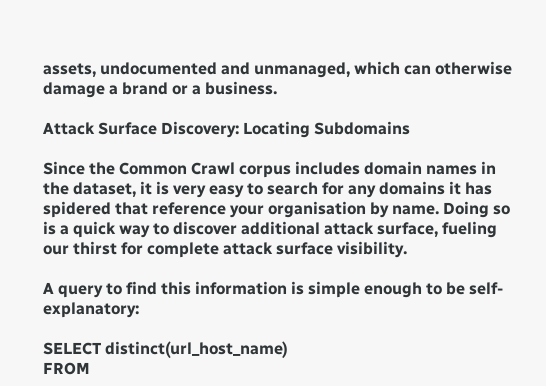assets, undocumented and unmanaged, which can otherwise damage a brand or a business.

Attack Surface Discovery: Locating Subdomains

Since the Common Crawl corpus includes domain names in the dataset, it is very easy to search for any domains it has spidered that reference your organisation by name. Doing so is a quick way to discover additional attack surface, fueling our thirst for complete attack surface visibility.

A query to find this information is simple enough to be self-explanatory:

SELECT distinct(url_host_name)
FROM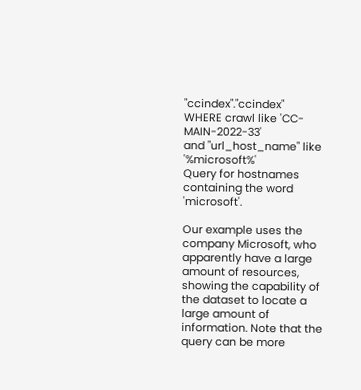"ccindex"."ccindex"
WHERE crawl like 'CC-MAIN-2022-33'
and "url_host_name" like '%microsoft%'
Query for hostnames containing the word 'microsoft'.

Our example uses the company Microsoft, who apparently have a large amount of resources, showing the capability of the dataset to locate a large amount of information. Note that the query can be more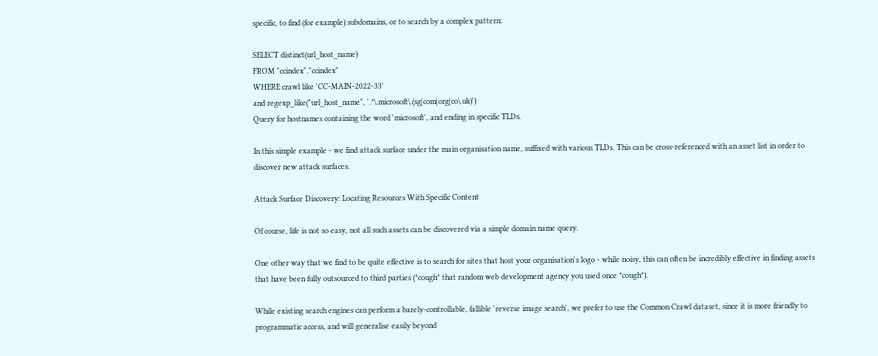specific, to find (for example) subdomains, or to search by a complex pattern:

SELECT distinct(url_host_name)
FROM "ccindex"."ccindex"
WHERE crawl like 'CC-MAIN-2022-33'
and regexp_like("url_host_name", '.*\.microsoft\.(sg|com|org|co\.uk)')
Query for hostnames containing the word 'microsoft', and ending in specific TLDs.

In this simple example - we find attack surface under the main organisation name, suffixed with various TLDs. This can be cross-referenced with an asset list in order to discover new attack surfaces.

Attack Surface Discovery: Locating Resources With Specific Content

Of course, life is not so easy, not all such assets can be discovered via a simple domain name query.

One other way that we find to be quite effective is to search for sites that host your organisation's logo - while noisy, this can often be incredibly effective in finding assets that have been fully outsourced to third parties (*cough* that random web development agency you used once *cough*).

While existing search engines can perform a barely-controllable, fallible 'reverse image search', we prefer to use the Common Crawl dataset, since it is more friendly to programmatic access, and will generalise easily beyond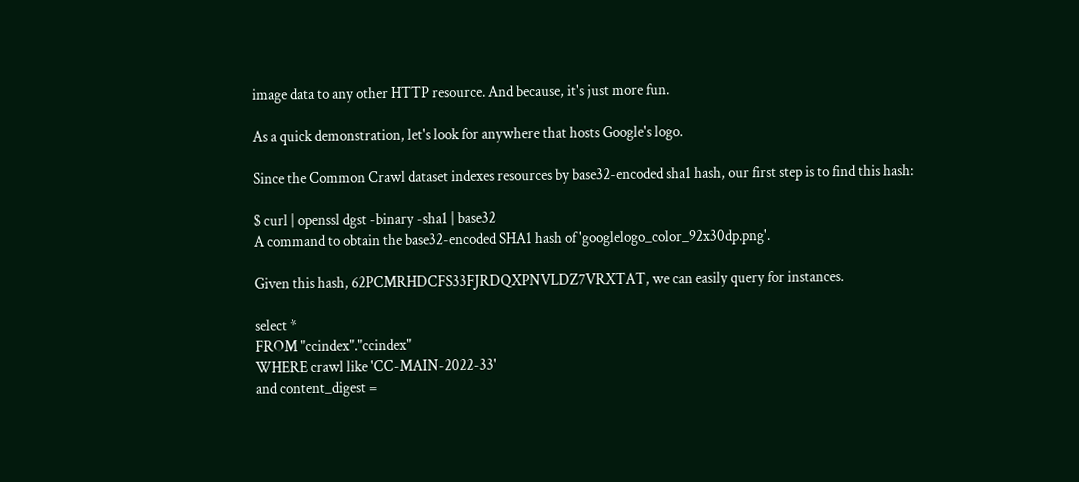image data to any other HTTP resource. And because, it's just more fun.

As a quick demonstration, let's look for anywhere that hosts Google's logo.

Since the Common Crawl dataset indexes resources by base32-encoded sha1 hash, our first step is to find this hash:

$ curl | openssl dgst -binary -sha1 | base32
A command to obtain the base32-encoded SHA1 hash of 'googlelogo_color_92x30dp.png'.

Given this hash, 62PCMRHDCFS33FJRDQXPNVLDZ7VRXTAT, we can easily query for instances.

select *
FROM "ccindex"."ccindex"
WHERE crawl like 'CC-MAIN-2022-33'
and content_digest =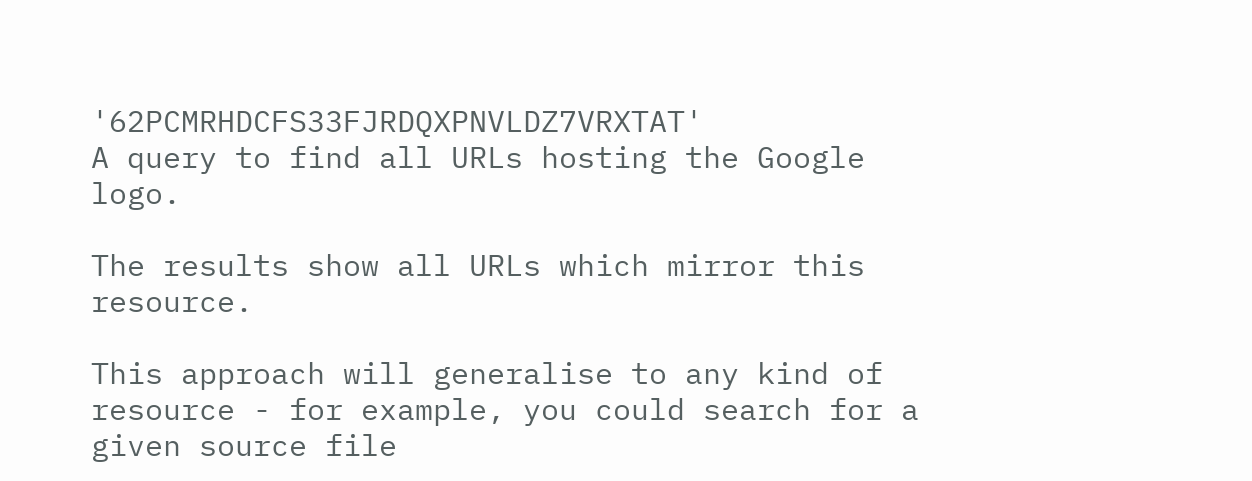'62PCMRHDCFS33FJRDQXPNVLDZ7VRXTAT'
A query to find all URLs hosting the Google logo.

The results show all URLs which mirror this resource.

This approach will generalise to any kind of resource - for example, you could search for a given source file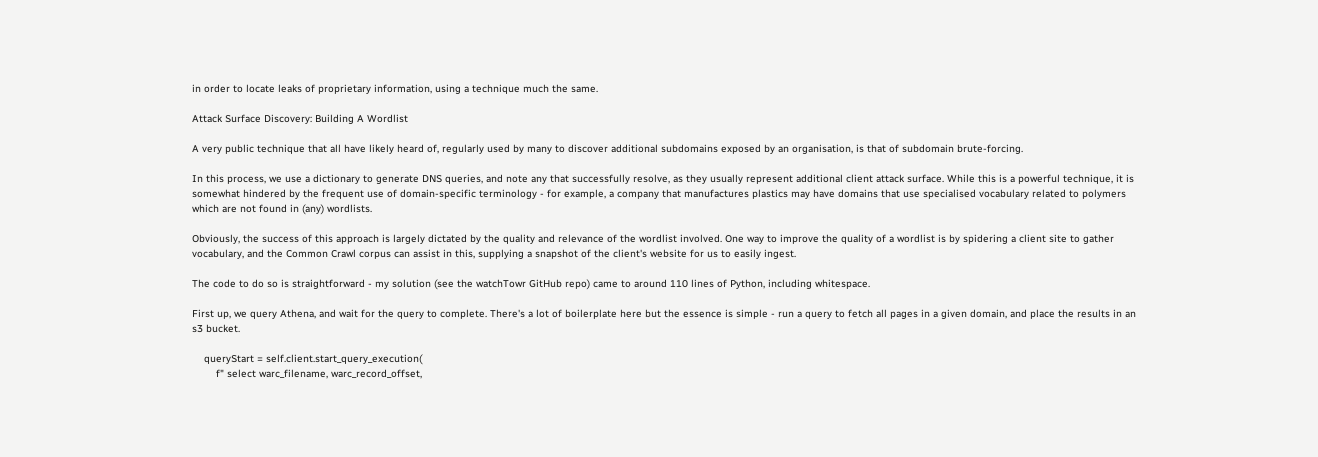in order to locate leaks of proprietary information, using a technique much the same.

Attack Surface Discovery: Building A Wordlist

A very public technique that all have likely heard of, regularly used by many to discover additional subdomains exposed by an organisation, is that of subdomain brute-forcing.

In this process, we use a dictionary to generate DNS queries, and note any that successfully resolve, as they usually represent additional client attack surface. While this is a powerful technique, it is somewhat hindered by the frequent use of domain-specific terminology - for example, a company that manufactures plastics may have domains that use specialised vocabulary related to polymers which are not found in (any) wordlists.

Obviously, the success of this approach is largely dictated by the quality and relevance of the wordlist involved. One way to improve the quality of a wordlist is by spidering a client site to gather vocabulary, and the Common Crawl corpus can assist in this, supplying a snapshot of the client's website for us to easily ingest.

The code to do so is straightforward - my solution (see the watchTowr GitHub repo) came to around 110 lines of Python, including whitespace.

First up, we query Athena, and wait for the query to complete. There's a lot of boilerplate here but the essence is simple - run a query to fetch all pages in a given domain, and place the results in an s3 bucket.

    queryStart = self.client.start_query_execution(
        f" select warc_filename, warc_record_offset,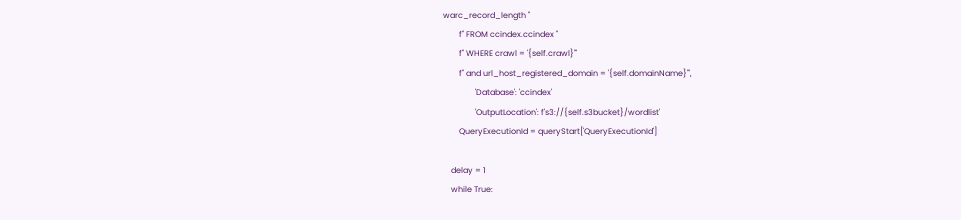warc_record_length "
        f" FROM ccindex.ccindex "
        f" WHERE crawl = '{self.crawl}'"
        f" and url_host_registered_domain = '{self.domainName}'",
                'Database': 'ccindex'
                'OutputLocation': f's3://{self.s3bucket}/wordlist'
        QueryExecutionId = queryStart['QueryExecutionId']

    delay = 1
    while True: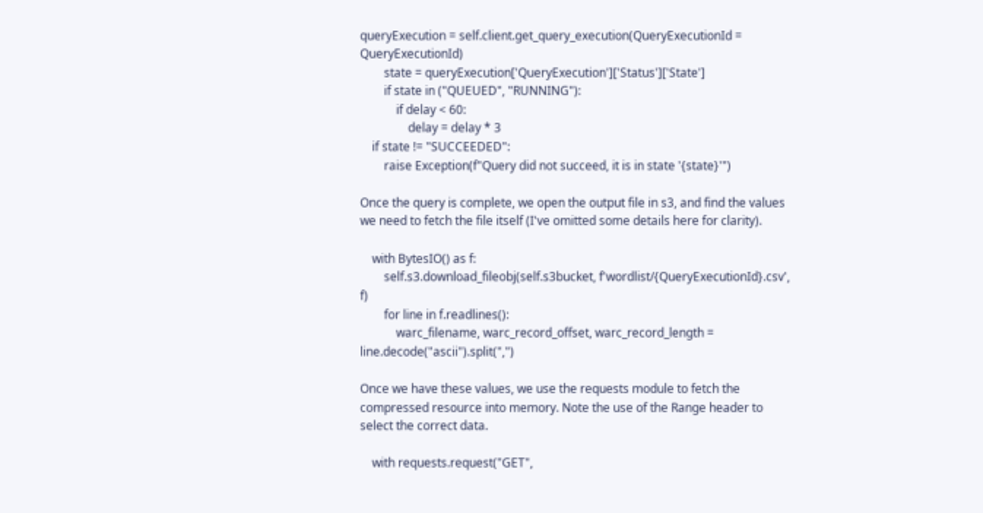queryExecution = self.client.get_query_execution(QueryExecutionId = QueryExecutionId)
        state = queryExecution['QueryExecution']['Status']['State']
        if state in ("QUEUED", "RUNNING"):
            if delay < 60:
                delay = delay * 3
    if state != "SUCCEEDED":
        raise Exception(f"Query did not succeed, it is in state '{state}'")

Once the query is complete, we open the output file in s3, and find the values we need to fetch the file itself (I've omitted some details here for clarity).

    with BytesIO() as f:
        self.s3.download_fileobj(self.s3bucket, f'wordlist/{QueryExecutionId}.csv', f)
        for line in f.readlines():
            warc_filename, warc_record_offset, warc_record_length = line.decode("ascii").split(",")

Once we have these values, we use the requests module to fetch the compressed resource into memory. Note the use of the Range header to select the correct data.

    with requests.request("GET",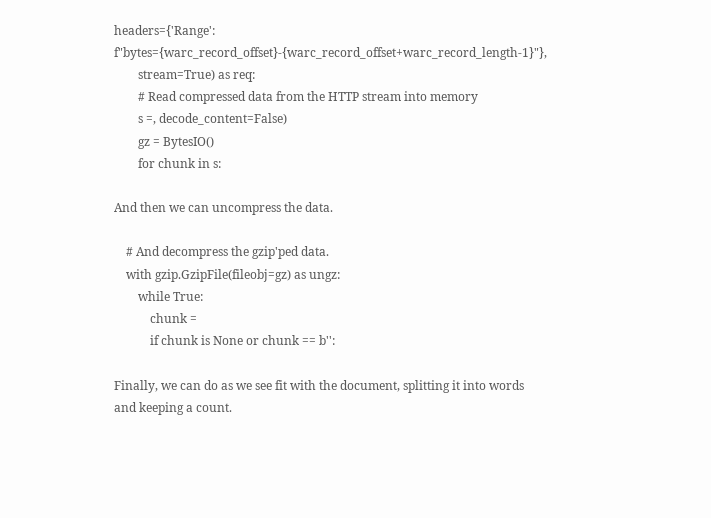headers={'Range': f"bytes={warc_record_offset}-{warc_record_offset+warc_record_length-1}"},
        stream=True) as req:
        # Read compressed data from the HTTP stream into memory
        s =, decode_content=False)
        gz = BytesIO()
        for chunk in s:

And then we can uncompress the data.

    # And decompress the gzip'ped data.
    with gzip.GzipFile(fileobj=gz) as ungz:
        while True:
            chunk =
            if chunk is None or chunk == b'':

Finally, we can do as we see fit with the document, splitting it into words and keeping a count.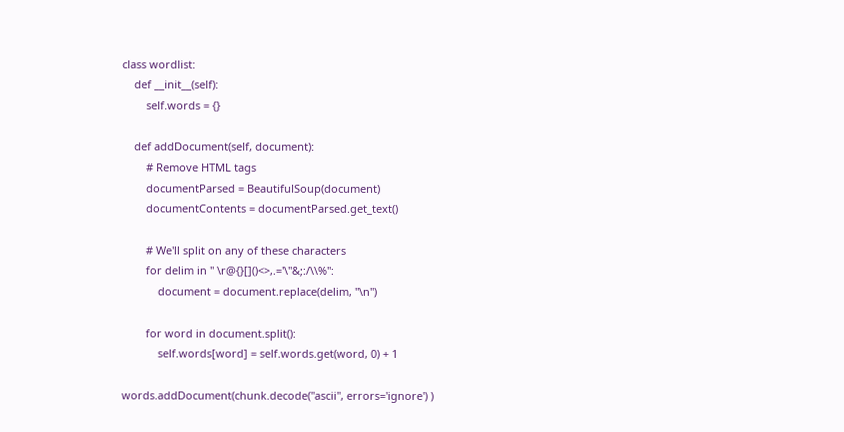class wordlist:
    def __init__(self):
        self.words = {}

    def addDocument(self, document):
        # Remove HTML tags
        documentParsed = BeautifulSoup(document)
        documentContents = documentParsed.get_text()

        # We'll split on any of these characters
        for delim in " \r@{}[]()<>,.='\"&;:/\\%":
            document = document.replace(delim, "\n")

        for word in document.split():
            self.words[word] = self.words.get(word, 0) + 1

words.addDocument(chunk.decode("ascii", errors='ignore') )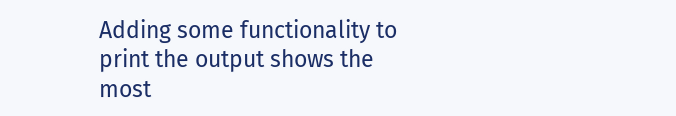Adding some functionality to print the output shows the most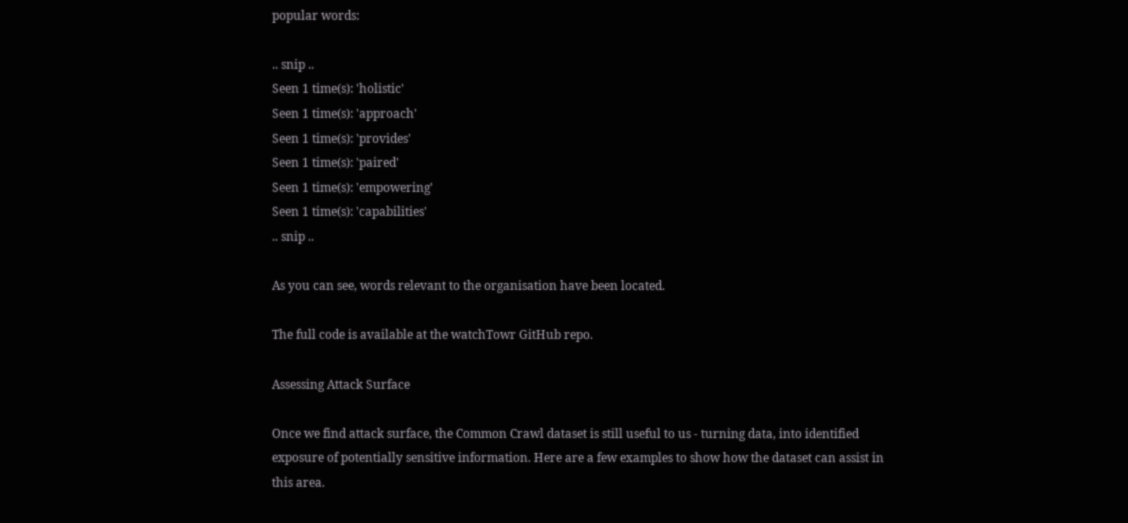popular words:

.. snip ..
Seen 1 time(s): 'holistic'
Seen 1 time(s): 'approach'
Seen 1 time(s): 'provides'
Seen 1 time(s): 'paired'
Seen 1 time(s): 'empowering'
Seen 1 time(s): 'capabilities'
.. snip ..

As you can see, words relevant to the organisation have been located.

The full code is available at the watchTowr GitHub repo.

Assessing Attack Surface

Once we find attack surface, the Common Crawl dataset is still useful to us - turning data, into identified exposure of potentially sensitive information. Here are a few examples to show how the dataset can assist in this area.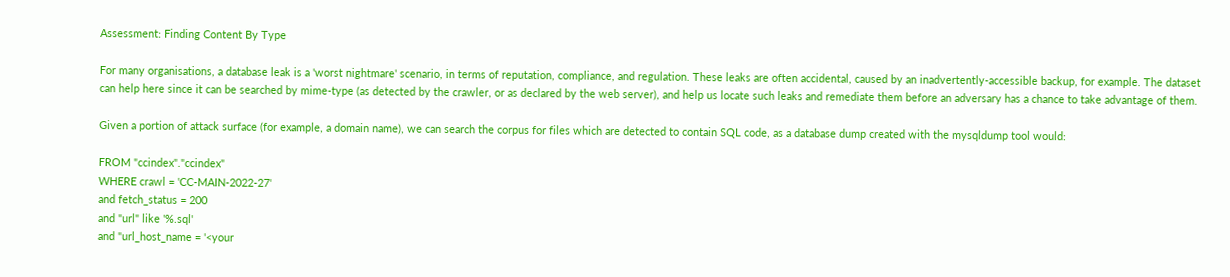Assessment: Finding Content By Type

For many organisations, a database leak is a 'worst nightmare' scenario, in terms of reputation, compliance, and regulation. These leaks are often accidental, caused by an inadvertently-accessible backup, for example. The dataset can help here since it can be searched by mime-type (as detected by the crawler, or as declared by the web server), and help us locate such leaks and remediate them before an adversary has a chance to take advantage of them.

Given a portion of attack surface (for example, a domain name), we can search the corpus for files which are detected to contain SQL code, as a database dump created with the mysqldump tool would:

FROM "ccindex"."ccindex"
WHERE crawl = 'CC-MAIN-2022-27'
and fetch_status = 200
and "url" like '%.sql'
and "url_host_name = '<your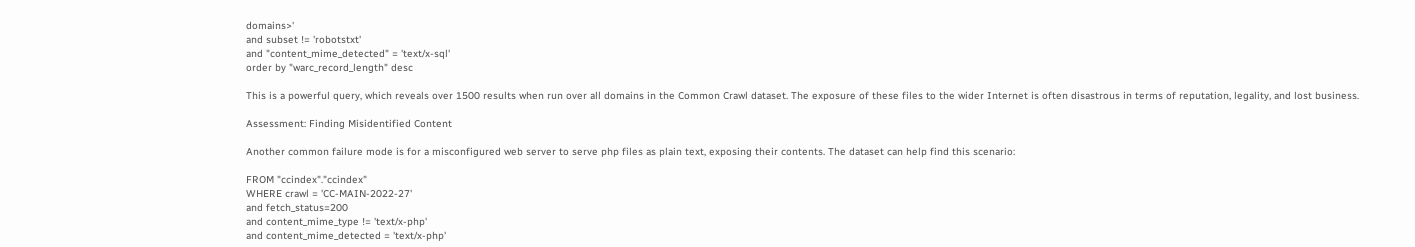domains>'
and subset != 'robotstxt'
and "content_mime_detected" = 'text/x-sql'
order by "warc_record_length" desc

This is a powerful query, which reveals over 1500 results when run over all domains in the Common Crawl dataset. The exposure of these files to the wider Internet is often disastrous in terms of reputation, legality, and lost business.

Assessment: Finding Misidentified Content

Another common failure mode is for a misconfigured web server to serve php files as plain text, exposing their contents. The dataset can help find this scenario:

FROM "ccindex"."ccindex"
WHERE crawl = 'CC-MAIN-2022-27'
and fetch_status=200
and content_mime_type != 'text/x-php'
and content_mime_detected = 'text/x-php'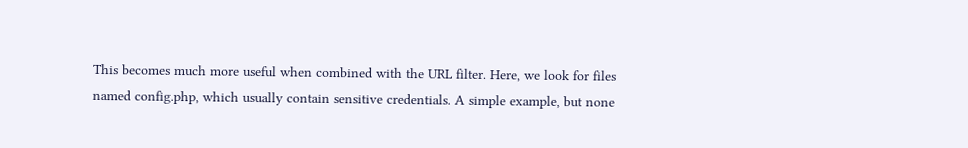This becomes much more useful when combined with the URL filter. Here, we look for files named config.php, which usually contain sensitive credentials. A simple example, but none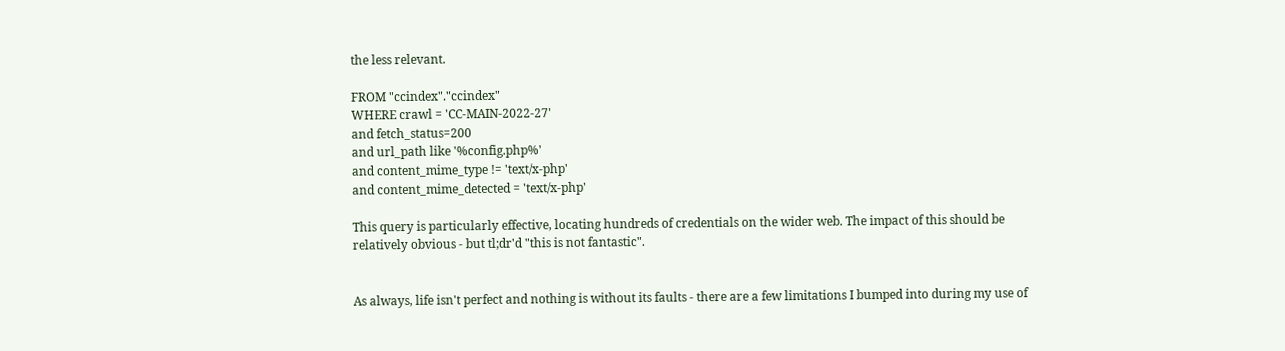the less relevant.

FROM "ccindex"."ccindex"
WHERE crawl = 'CC-MAIN-2022-27'
and fetch_status=200
and url_path like '%config.php%'
and content_mime_type != 'text/x-php'
and content_mime_detected = 'text/x-php'

This query is particularly effective, locating hundreds of credentials on the wider web. The impact of this should be relatively obvious - but tl;dr'd "this is not fantastic".


As always, life isn't perfect and nothing is without its faults - there are a few limitations I bumped into during my use of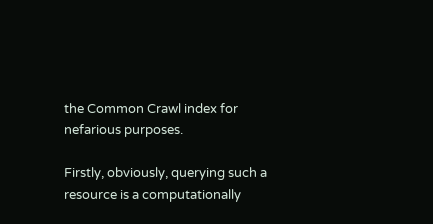the Common Crawl index for nefarious purposes.

Firstly, obviously, querying such a resource is a computationally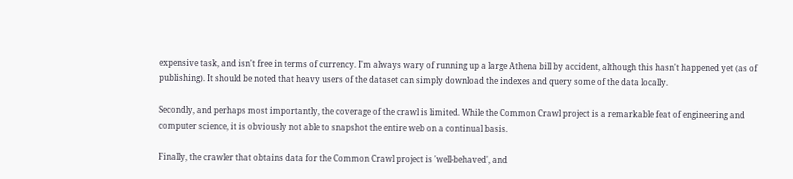expensive task, and isn't free in terms of currency. I'm always wary of running up a large Athena bill by accident, although this hasn't happened yet (as of publishing). It should be noted that heavy users of the dataset can simply download the indexes and query some of the data locally.

Secondly, and perhaps most importantly, the coverage of the crawl is limited. While the Common Crawl project is a remarkable feat of engineering and computer science, it is obviously not able to snapshot the entire web on a continual basis.

Finally, the crawler that obtains data for the Common Crawl project is 'well-behaved', and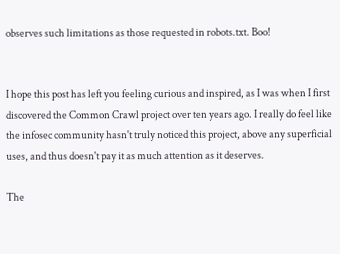observes such limitations as those requested in robots.txt. Boo!


I hope this post has left you feeling curious and inspired, as I was when I first discovered the Common Crawl project over ten years ago. I really do feel like the infosec community hasn't truly noticed this project, above any superficial uses, and thus doesn't pay it as much attention as it deserves.

The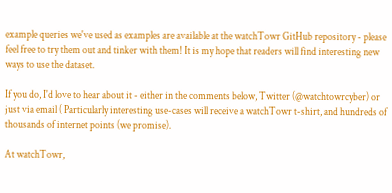example queries we've used as examples are available at the watchTowr GitHub repository - please feel free to try them out and tinker with them! It is my hope that readers will find interesting new ways to use the dataset.

If you do, I'd love to hear about it - either in the comments below, Twitter (@watchtowrcyber) or just via email ( Particularly interesting use-cases will receive a watchTowr t-shirt, and hundreds of thousands of internet points (we promise).

At watchTowr,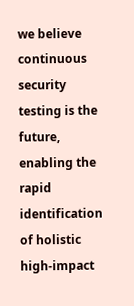we believe continuous security testing is the future, enabling the rapid identification of holistic high-impact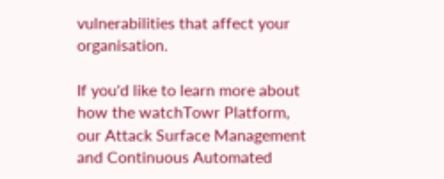vulnerabilities that affect your organisation.

If you'd like to learn more about how the watchTowr Platform, our Attack Surface Management and Continuous Automated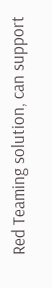Red Teaming solution, can support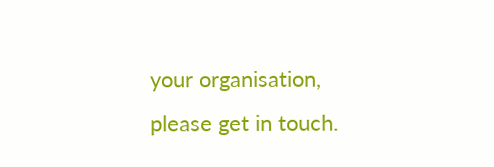your organisation, please get in touch.